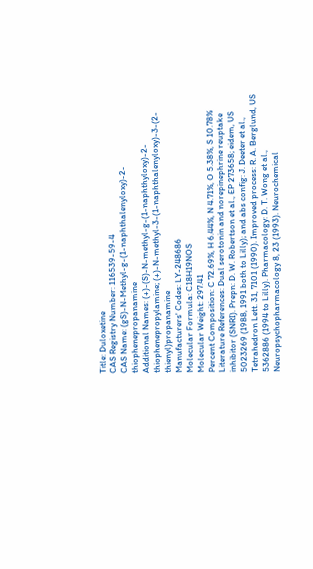Title: Duloxetine
CAS Registry Number: 116539-59-4
CAS Name: (gS)-N-Methyl-g-(1-naphthalenyloxy)-2-thiophenepropanamine
Additional Names: (+)-(S)-N-methyl-g-(1-naphthyloxy)-2-thiophenepropylamine; (+)-N-methyl-3-(1-naphthalenyloxy)-3-(2-thienyl)propanamine
Manufacturers' Codes: LY-248686
Molecular Formula: C18H19NOS
Molecular Weight: 297.41
Percent Composition: C 72.69%, H 6.44%, N 4.71%, O 5.38%, S 10.78%
Literature References: Dual serotonin and norepinephrine reuptake inhibitor (SNRI). Prepn: D. W. Robertson et al., EP 273658; eidem, US 5023269 (1988, 1991 both to Lilly); and abs config: J. Deeter et al., Tetrahedron Lett. 31, 7101 (1990). Improved process: R. A. Berglund, US 5362886 (1994 to Lilly). Pharmacology: D. T. Wong et al., Neuropsychopharmacology 8, 23 (1993). Neurochemical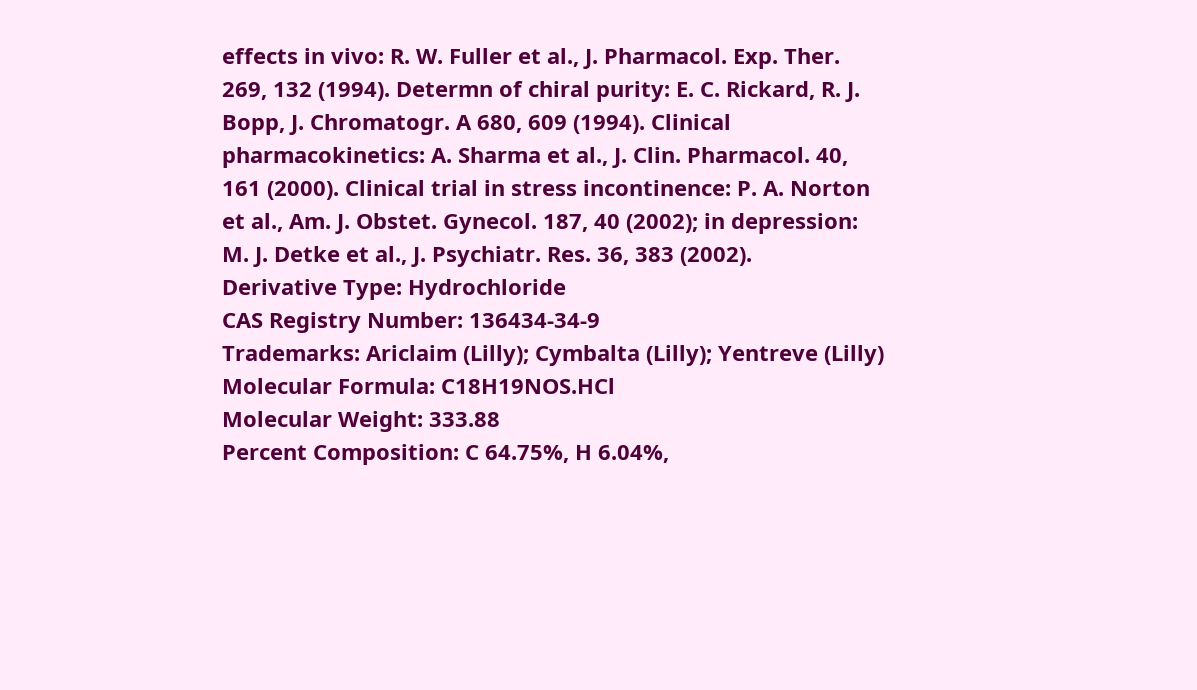effects in vivo: R. W. Fuller et al., J. Pharmacol. Exp. Ther. 269, 132 (1994). Determn of chiral purity: E. C. Rickard, R. J. Bopp, J. Chromatogr. A 680, 609 (1994). Clinical pharmacokinetics: A. Sharma et al., J. Clin. Pharmacol. 40, 161 (2000). Clinical trial in stress incontinence: P. A. Norton et al., Am. J. Obstet. Gynecol. 187, 40 (2002); in depression: M. J. Detke et al., J. Psychiatr. Res. 36, 383 (2002).
Derivative Type: Hydrochloride
CAS Registry Number: 136434-34-9
Trademarks: Ariclaim (Lilly); Cymbalta (Lilly); Yentreve (Lilly)
Molecular Formula: C18H19NOS.HCl
Molecular Weight: 333.88
Percent Composition: C 64.75%, H 6.04%,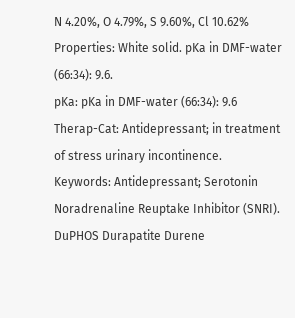N 4.20%, O 4.79%, S 9.60%, Cl 10.62%
Properties: White solid. pKa in DMF-water (66:34): 9.6.
pKa: pKa in DMF-water (66:34): 9.6
Therap-Cat: Antidepressant; in treatment of stress urinary incontinence.
Keywords: Antidepressant; Serotonin Noradrenaline Reuptake Inhibitor (SNRI).
DuPHOS Durapatite Durene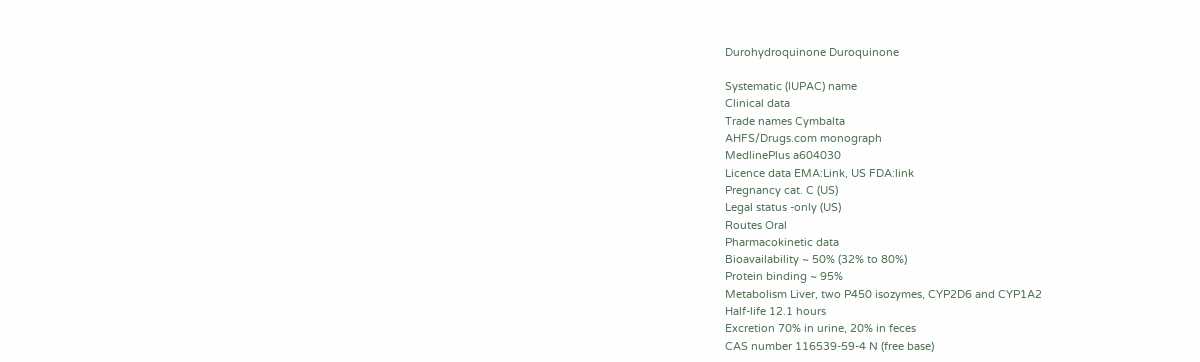Durohydroquinone Duroquinone

Systematic (IUPAC) name
Clinical data
Trade names Cymbalta
AHFS/Drugs.com monograph
MedlinePlus a604030
Licence data EMA:Link, US FDA:link
Pregnancy cat. C (US)
Legal status -only (US)
Routes Oral
Pharmacokinetic data
Bioavailability ~ 50% (32% to 80%)
Protein binding ~ 95%
Metabolism Liver, two P450 isozymes, CYP2D6 and CYP1A2
Half-life 12.1 hours
Excretion 70% in urine, 20% in feces
CAS number 116539-59-4 N (free base)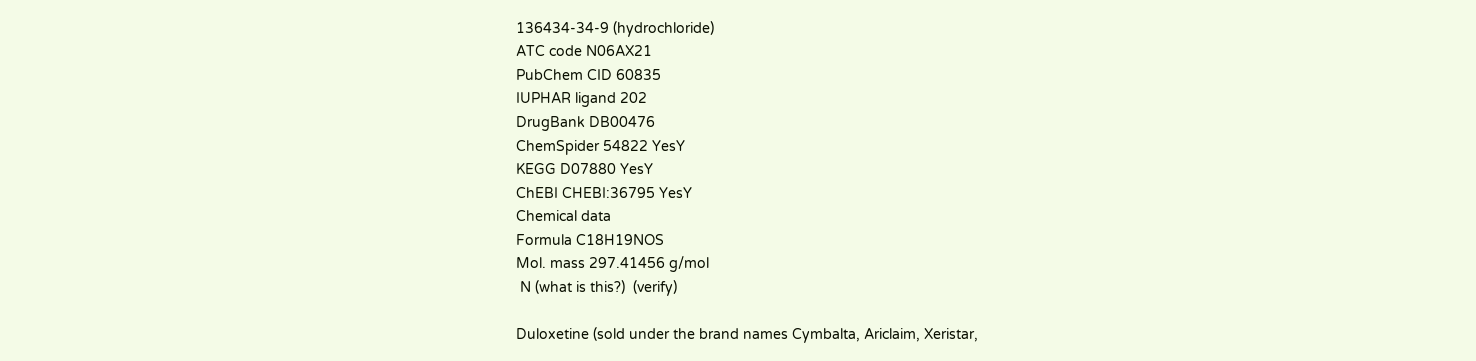136434-34-9 (hydrochloride)
ATC code N06AX21
PubChem CID 60835
IUPHAR ligand 202
DrugBank DB00476
ChemSpider 54822 YesY
KEGG D07880 YesY
ChEBI CHEBI:36795 YesY
Chemical data
Formula C18H19NOS
Mol. mass 297.41456 g/mol
 N (what is this?)  (verify)

Duloxetine (sold under the brand names Cymbalta, Ariclaim, Xeristar,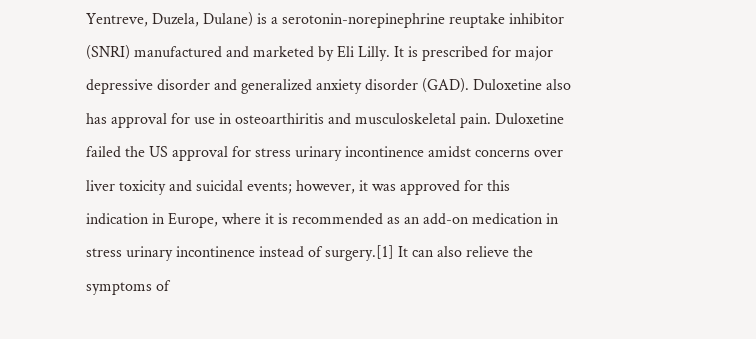Yentreve, Duzela, Dulane) is a serotonin-norepinephrine reuptake inhibitor (SNRI) manufactured and marketed by Eli Lilly. It is prescribed for major depressive disorder and generalized anxiety disorder (GAD). Duloxetine also has approval for use in osteoarthiritis and musculoskeletal pain. Duloxetine failed the US approval for stress urinary incontinence amidst concerns over liver toxicity and suicidal events; however, it was approved for this indication in Europe, where it is recommended as an add-on medication in stress urinary incontinence instead of surgery.[1] It can also relieve the symptoms of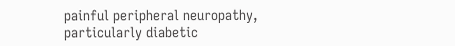painful peripheral neuropathy, particularly diabetic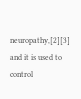neuropathy,[2][3] and it is used to control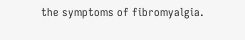the symptoms of fibromyalgia.